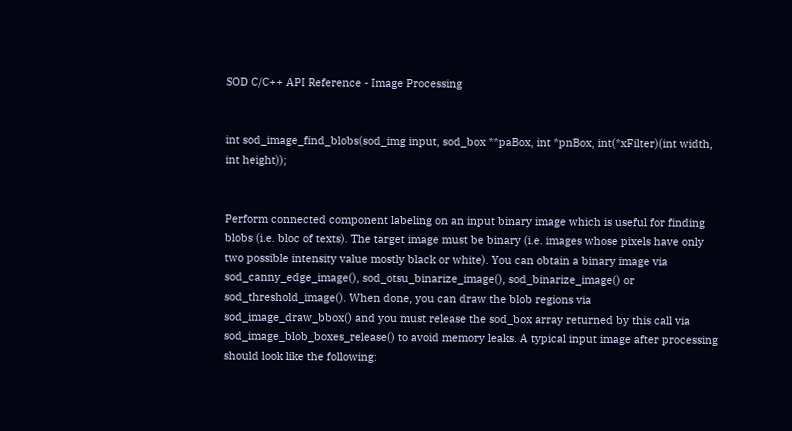SOD C/C++ API Reference - Image Processing


int sod_image_find_blobs(sod_img input, sod_box **paBox, int *pnBox, int(*xFilter)(int width, int height));


Perform connected component labeling on an input binary image which is useful for finding blobs (i.e. bloc of texts). The target image must be binary (i.e. images whose pixels have only two possible intensity value mostly black or white). You can obtain a binary image via sod_canny_edge_image(), sod_otsu_binarize_image(), sod_binarize_image() or sod_threshold_image(). When done, you can draw the blob regions via sod_image_draw_bbox() and you must release the sod_box array returned by this call via sod_image_blob_boxes_release() to avoid memory leaks. A typical input image after processing should look like the following: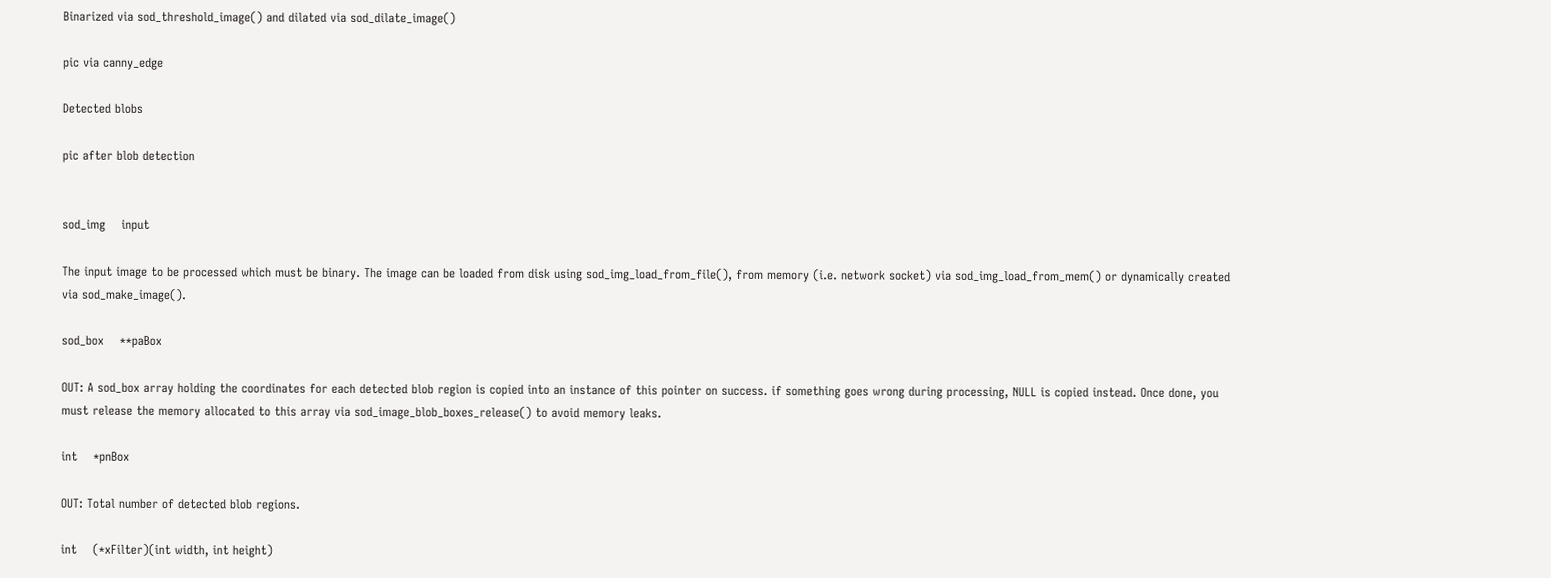Binarized via sod_threshold_image() and dilated via sod_dilate_image()

pic via canny_edge

Detected blobs

pic after blob detection


sod_img    input

The input image to be processed which must be binary. The image can be loaded from disk using sod_img_load_from_file(), from memory (i.e. network socket) via sod_img_load_from_mem() or dynamically created via sod_make_image().

sod_box    **paBox

OUT: A sod_box array holding the coordinates for each detected blob region is copied into an instance of this pointer on success. if something goes wrong during processing, NULL is copied instead. Once done, you must release the memory allocated to this array via sod_image_blob_boxes_release() to avoid memory leaks.

int    *pnBox

OUT: Total number of detected blob regions.

int    (*xFilter)(int width, int height)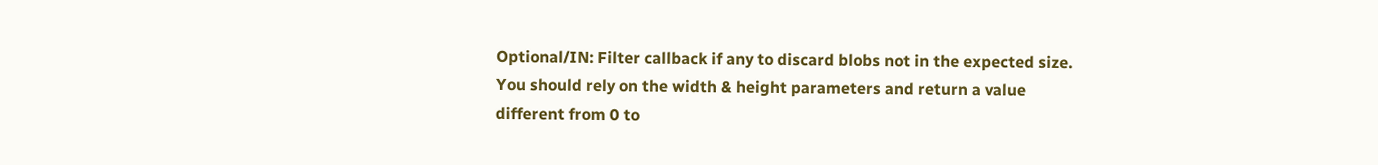Optional/IN: Filter callback if any to discard blobs not in the expected size. You should rely on the width & height parameters and return a value different from 0 to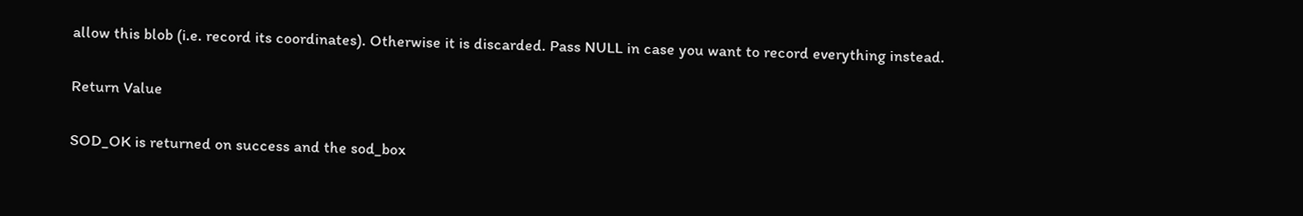allow this blob (i.e. record its coordinates). Otherwise it is discarded. Pass NULL in case you want to record everything instead.

Return Value

SOD_OK is returned on success and the sod_box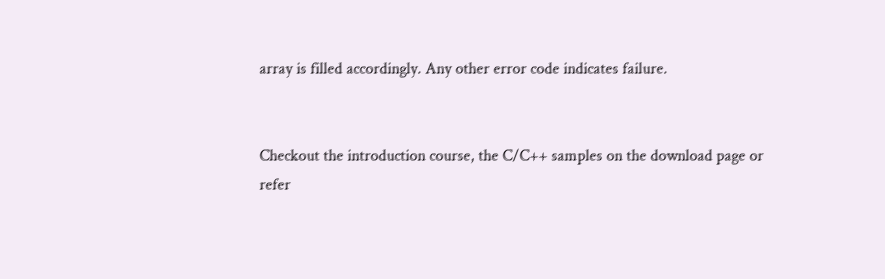array is filled accordingly. Any other error code indicates failure.


Checkout the introduction course, the C/C++ samples on the download page or refer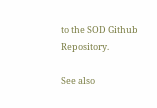to the SOD Github Repository.

See also